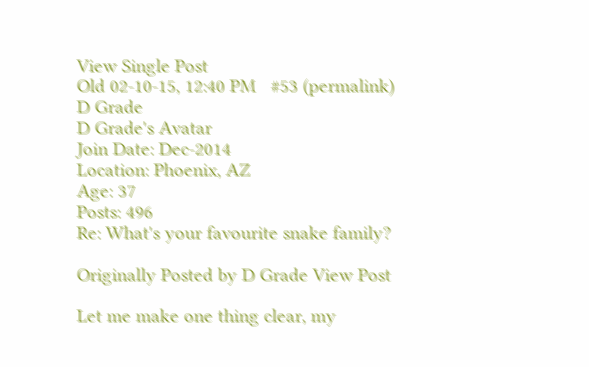View Single Post
Old 02-10-15, 12:40 PM   #53 (permalink)
D Grade
D Grade's Avatar
Join Date: Dec-2014
Location: Phoenix, AZ
Age: 37
Posts: 496
Re: What's your favourite snake family?

Originally Posted by D Grade View Post

Let me make one thing clear, my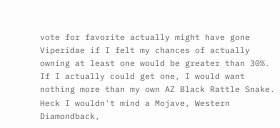vote for favorite actually might have gone Viperidae if I felt my chances of actually owning at least one would be greater than 30%. If I actually could get one, I would want nothing more than my own AZ Black Rattle Snake. Heck I wouldn't mind a Mojave, Western Diamondback,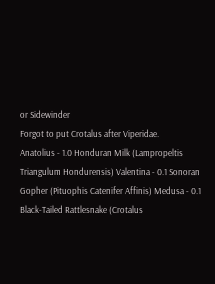or Sidewinder
Forgot to put Crotalus after Viperidae.
Anatolius - 1.0 Honduran Milk (Lampropeltis Triangulum Hondurensis) Valentina - 0.1 Sonoran Gopher (Pituophis Catenifer Affinis) Medusa - 0.1 Black-Tailed Rattlesnake (Crotalus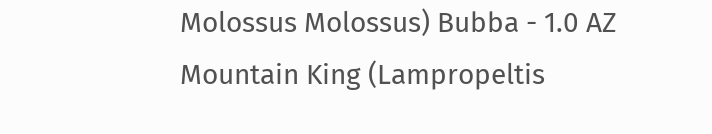Molossus Molossus) Bubba - 1.0 AZ Mountain King (Lampropeltis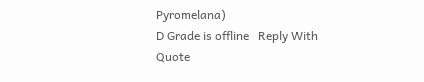Pyromelana)
D Grade is offline   Reply With Quote